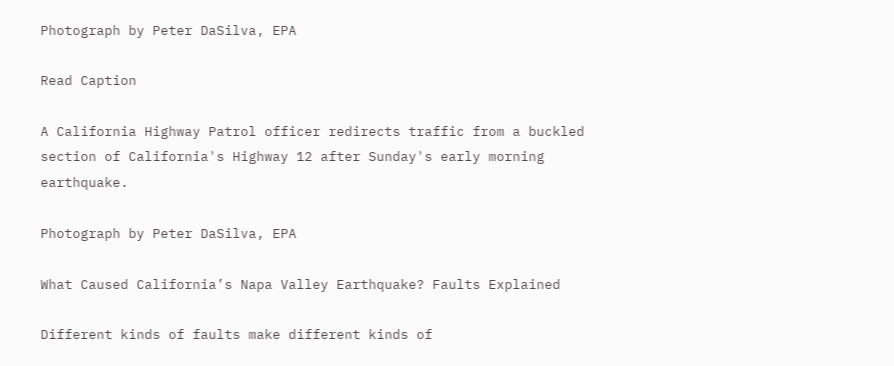Photograph by Peter DaSilva, EPA

Read Caption

A California Highway Patrol officer redirects traffic from a buckled section of California's Highway 12 after Sunday's early morning earthquake.

Photograph by Peter DaSilva, EPA

What Caused California’s Napa Valley Earthquake? Faults Explained

Different kinds of faults make different kinds of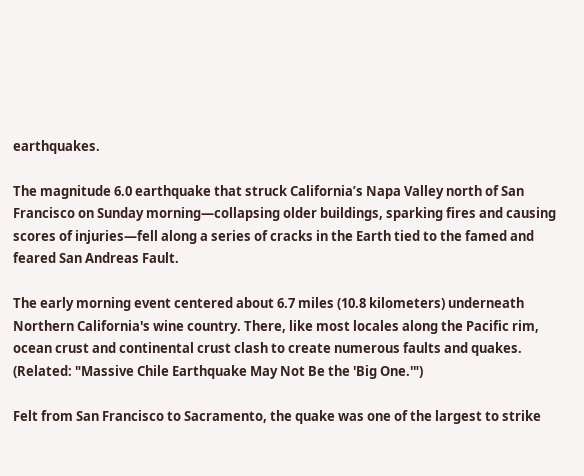earthquakes.

The magnitude 6.0 earthquake that struck California’s Napa Valley north of San Francisco on Sunday morning—collapsing older buildings, sparking fires and causing scores of injuries—fell along a series of cracks in the Earth tied to the famed and feared San Andreas Fault.

The early morning event centered about 6.7 miles (10.8 kilometers) underneath Northern California's wine country. There, like most locales along the Pacific rim, ocean crust and continental crust clash to create numerous faults and quakes.  (Related: "Massive Chile Earthquake May Not Be the 'Big One.'")

Felt from San Francisco to Sacramento, the quake was one of the largest to strike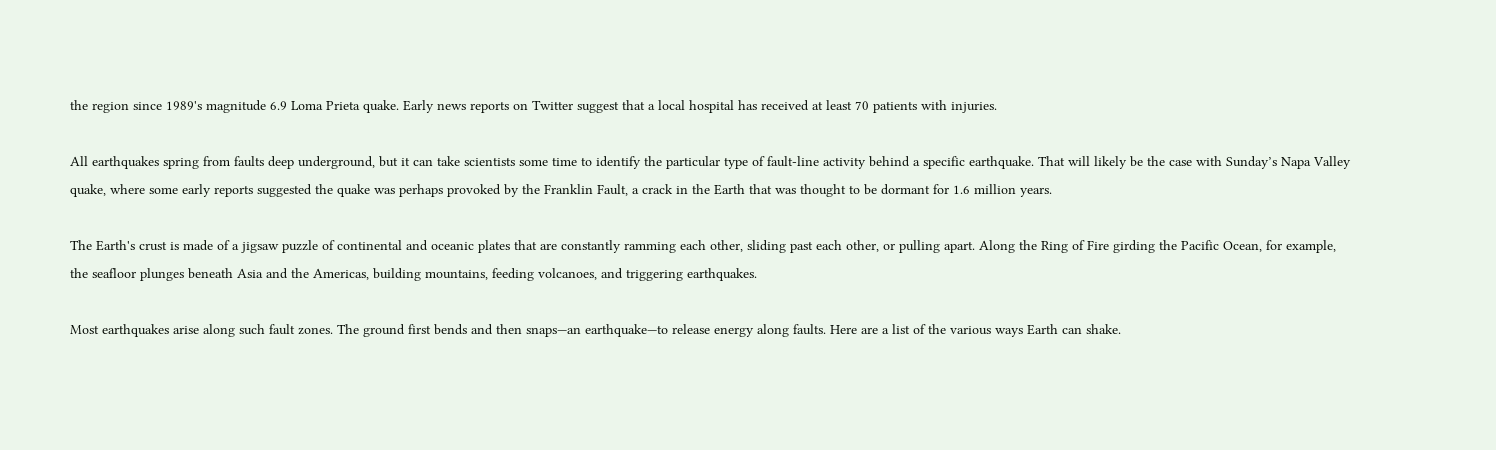the region since 1989's magnitude 6.9 Loma Prieta quake. Early news reports on Twitter suggest that a local hospital has received at least 70 patients with injuries.

All earthquakes spring from faults deep underground, but it can take scientists some time to identify the particular type of fault-line activity behind a specific earthquake. That will likely be the case with Sunday’s Napa Valley quake, where some early reports suggested the quake was perhaps provoked by the Franklin Fault, a crack in the Earth that was thought to be dormant for 1.6 million years.

The Earth's crust is made of a jigsaw puzzle of continental and oceanic plates that are constantly ramming each other, sliding past each other, or pulling apart. Along the Ring of Fire girding the Pacific Ocean, for example, the seafloor plunges beneath Asia and the Americas, building mountains, feeding volcanoes, and triggering earthquakes.

Most earthquakes arise along such fault zones. The ground first bends and then snaps—an earthquake—to release energy along faults. Here are a list of the various ways Earth can shake.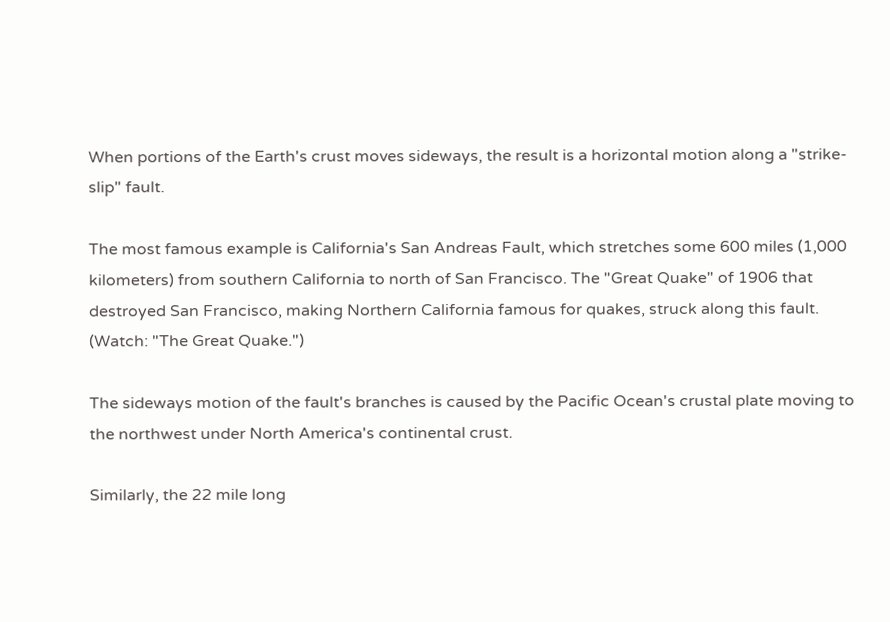When portions of the Earth's crust moves sideways, the result is a horizontal motion along a "strike-slip" fault.

The most famous example is California's San Andreas Fault, which stretches some 600 miles (1,000 kilometers) from southern California to north of San Francisco. The "Great Quake" of 1906 that destroyed San Francisco, making Northern California famous for quakes, struck along this fault. (Watch: "The Great Quake.")

The sideways motion of the fault's branches is caused by the Pacific Ocean's crustal plate moving to the northwest under North America's continental crust.

Similarly, the 22 mile long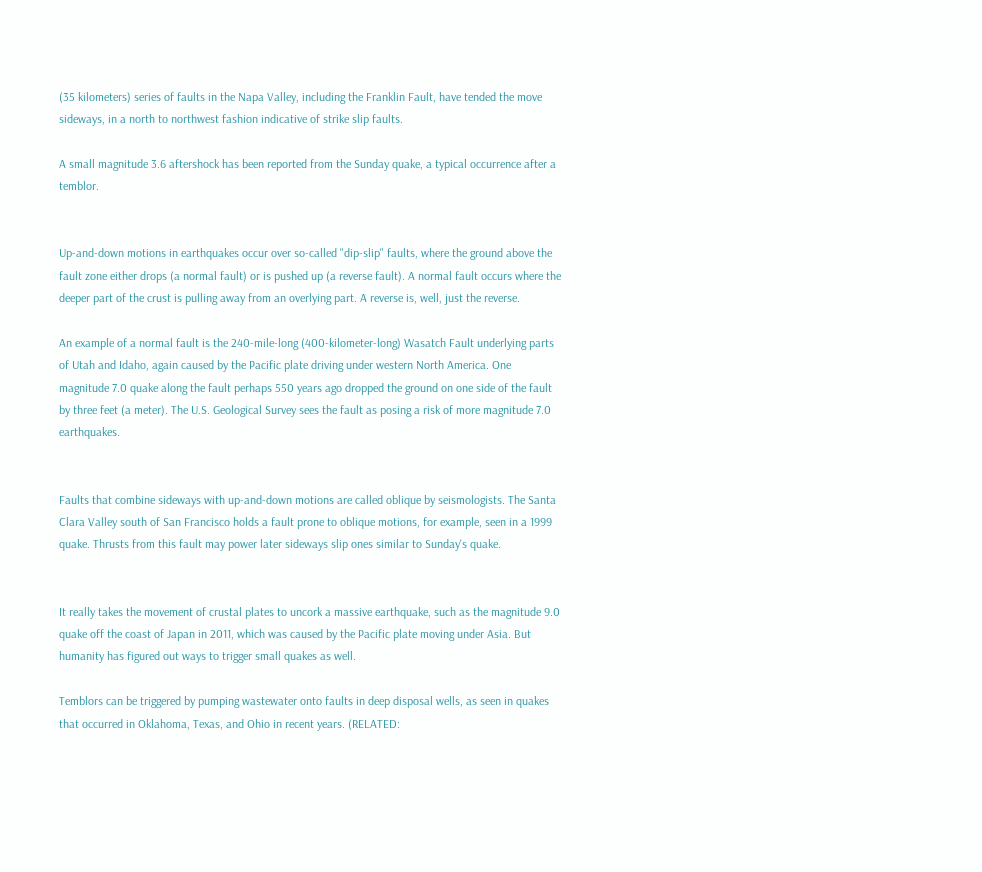(35 kilometers) series of faults in the Napa Valley, including the Franklin Fault, have tended the move sideways, in a north to northwest fashion indicative of strike slip faults.

A small magnitude 3.6 aftershock has been reported from the Sunday quake, a typical occurrence after a temblor.


Up-and-down motions in earthquakes occur over so-called "dip-slip" faults, where the ground above the fault zone either drops (a normal fault) or is pushed up (a reverse fault). A normal fault occurs where the deeper part of the crust is pulling away from an overlying part. A reverse is, well, just the reverse.

An example of a normal fault is the 240-mile-long (400-kilometer-long) Wasatch Fault underlying parts of Utah and Idaho, again caused by the Pacific plate driving under western North America. One magnitude 7.0 quake along the fault perhaps 550 years ago dropped the ground on one side of the fault by three feet (a meter). The U.S. Geological Survey sees the fault as posing a risk of more magnitude 7.0 earthquakes.


Faults that combine sideways with up-and-down motions are called oblique by seismologists. The Santa Clara Valley south of San Francisco holds a fault prone to oblique motions, for example, seen in a 1999 quake. Thrusts from this fault may power later sideways slip ones similar to Sunday's quake.


It really takes the movement of crustal plates to uncork a massive earthquake, such as the magnitude 9.0 quake off the coast of Japan in 2011, which was caused by the Pacific plate moving under Asia. But humanity has figured out ways to trigger small quakes as well.

Temblors can be triggered by pumping wastewater onto faults in deep disposal wells, as seen in quakes that occurred in Oklahoma, Texas, and Ohio in recent years. (RELATED: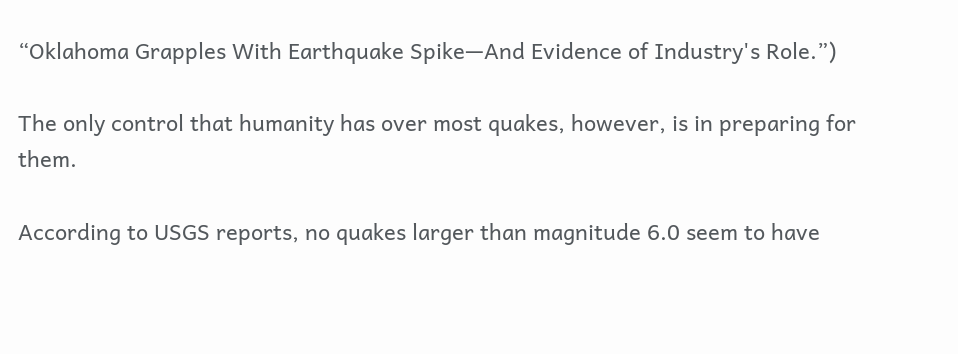“Oklahoma Grapples With Earthquake Spike—And Evidence of Industry's Role.”)

The only control that humanity has over most quakes, however, is in preparing for them.

According to USGS reports, no quakes larger than magnitude 6.0 seem to have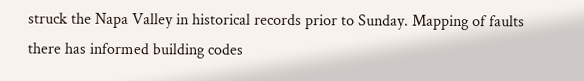struck the Napa Valley in historical records prior to Sunday. Mapping of faults there has informed building codes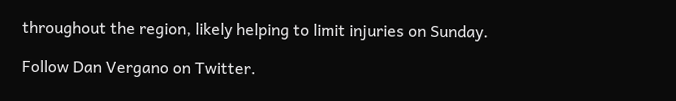throughout the region, likely helping to limit injuries on Sunday.

Follow Dan Vergano on Twitter.